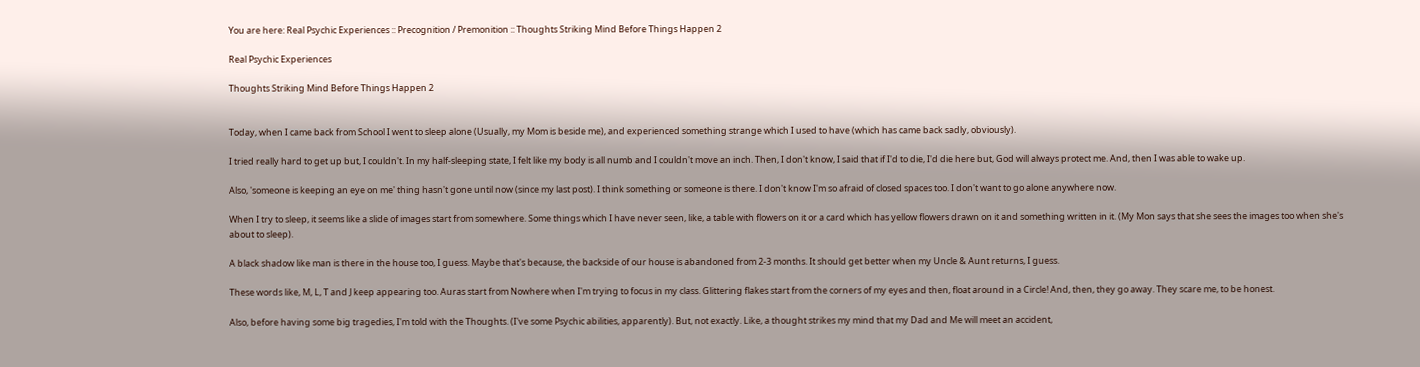You are here: Real Psychic Experiences :: Precognition / Premonition :: Thoughts Striking Mind Before Things Happen 2

Real Psychic Experiences

Thoughts Striking Mind Before Things Happen 2


Today, when I came back from School I went to sleep alone (Usually, my Mom is beside me), and experienced something strange which I used to have (which has came back sadly, obviously).

I tried really hard to get up but, I couldn't. In my half-sleeping state, I felt like my body is all numb and I couldn't move an inch. Then, I don't know, I said that if I'd to die, I'd die here but, God will always protect me. And, then I was able to wake up.

Also, 'someone is keeping an eye on me' thing hasn't gone until now (since my last post). I think something or someone is there. I don't know I'm so afraid of closed spaces too. I don't want to go alone anywhere now.

When I try to sleep, it seems like a slide of images start from somewhere. Some things which I have never seen, like, a table with flowers on it or a card which has yellow flowers drawn on it and something written in it. (My Mon says that she sees the images too when she's about to sleep).

A black shadow like man is there in the house too, I guess. Maybe that's because, the backside of our house is abandoned from 2-3 months. It should get better when my Uncle & Aunt returns, I guess.

These words like, M, L, T and J keep appearing too. Auras start from Nowhere when I'm trying to focus in my class. Glittering flakes start from the corners of my eyes and then, float around in a Circle! And, then, they go away. They scare me, to be honest.

Also, before having some big tragedies, I'm told with the Thoughts. (I've some Psychic abilities, apparently). But, not exactly. Like, a thought strikes my mind that my Dad and Me will meet an accident,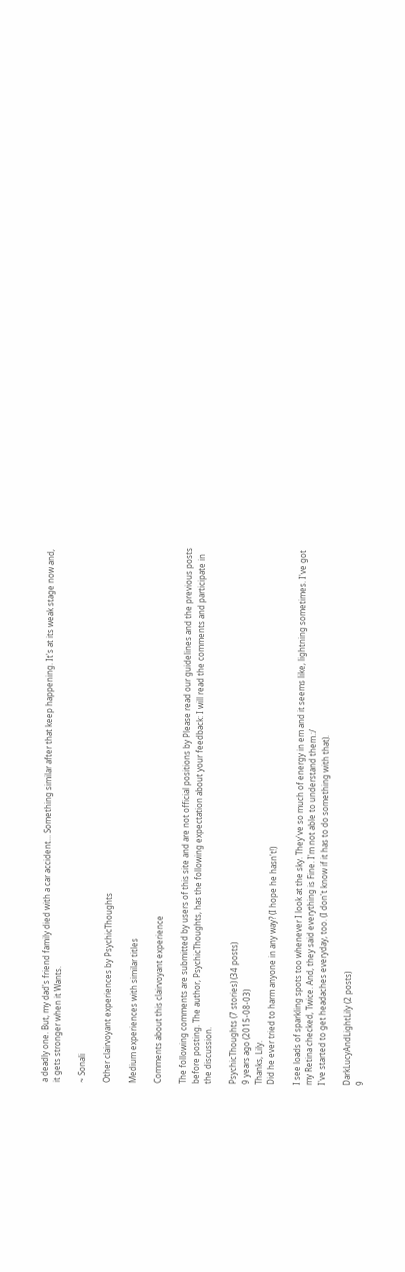a deadly one. But, my dad's friend family died with a car accident... Something similar after that keep happening. It's at its weak stage now and, it gets stronger when it Wants.

~ Sonali

Other clairvoyant experiences by PsychicThoughts

Medium experiences with similar titles

Comments about this clairvoyant experience

The following comments are submitted by users of this site and are not official positions by Please read our guidelines and the previous posts before posting. The author, PsychicThoughts, has the following expectation about your feedback: I will read the comments and participate in the discussion.

PsychicThoughts (7 stories) (34 posts)
9 years ago (2015-08-03)
Thanks, Lily.
Did he ever tried to harm anyone in any way? (I hope he hasn't!)

I see loads of sparkling spots too whenever I look at the sky. They've so much of energy in em and it seems like, lightning sometimes. I've got my Retina checked, Twice. And, they said everything is Fine. I'm not able to understand them.:/
I've started to get headaches everyday, too. (I don't know if it has to do something with that).

DarkLucyAndLightLily (2 posts)
9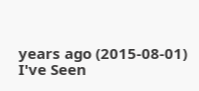years ago (2015-08-01)
I've Seen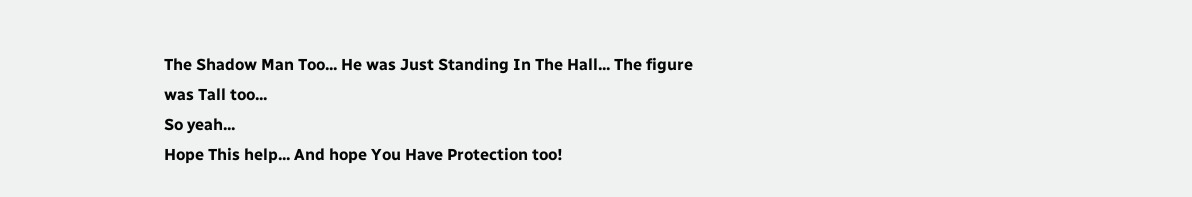The Shadow Man Too... He was Just Standing In The Hall... The figure was Tall too...
So yeah...
Hope This help... And hope You Have Protection too!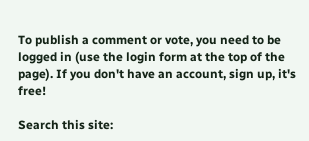To publish a comment or vote, you need to be logged in (use the login form at the top of the page). If you don't have an account, sign up, it's free!

Search this site: